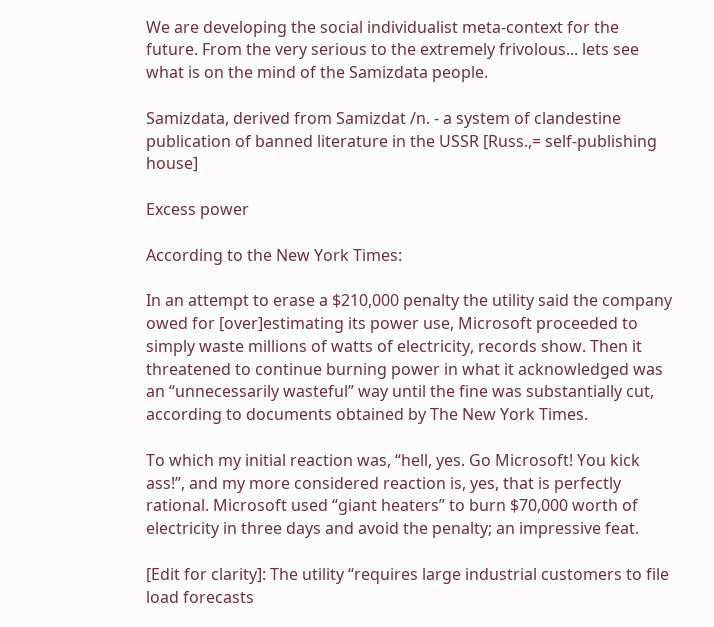We are developing the social individualist meta-context for the future. From the very serious to the extremely frivolous... lets see what is on the mind of the Samizdata people.

Samizdata, derived from Samizdat /n. - a system of clandestine publication of banned literature in the USSR [Russ.,= self-publishing house]

Excess power

According to the New York Times:

In an attempt to erase a $210,000 penalty the utility said the company owed for [over]estimating its power use, Microsoft proceeded to simply waste millions of watts of electricity, records show. Then it threatened to continue burning power in what it acknowledged was an “unnecessarily wasteful” way until the fine was substantially cut, according to documents obtained by The New York Times.

To which my initial reaction was, “hell, yes. Go Microsoft! You kick ass!”, and my more considered reaction is, yes, that is perfectly rational. Microsoft used “giant heaters” to burn $70,000 worth of electricity in three days and avoid the penalty; an impressive feat.

[Edit for clarity]: The utility “requires large industrial customers to file load forecasts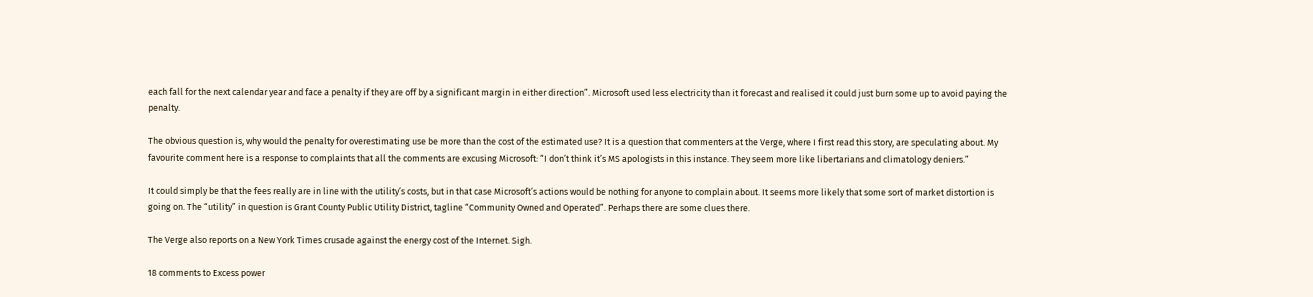each fall for the next calendar year and face a penalty if they are off by a significant margin in either direction”. Microsoft used less electricity than it forecast and realised it could just burn some up to avoid paying the penalty.

The obvious question is, why would the penalty for overestimating use be more than the cost of the estimated use? It is a question that commenters at the Verge, where I first read this story, are speculating about. My favourite comment here is a response to complaints that all the comments are excusing Microsoft: “I don’t think it’s MS apologists in this instance. They seem more like libertarians and climatology deniers.”

It could simply be that the fees really are in line with the utility’s costs, but in that case Microsoft’s actions would be nothing for anyone to complain about. It seems more likely that some sort of market distortion is going on. The “utility” in question is Grant County Public Utility District, tagline “Community Owned and Operated”. Perhaps there are some clues there.

The Verge also reports on a New York Times crusade against the energy cost of the Internet. Sigh.

18 comments to Excess power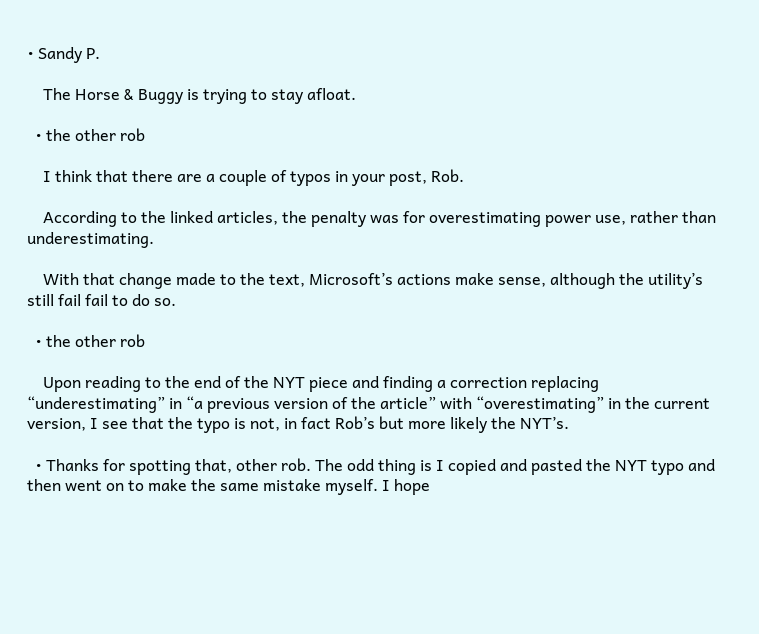• Sandy P.

    The Horse & Buggy is trying to stay afloat.

  • the other rob

    I think that there are a couple of typos in your post, Rob.

    According to the linked articles, the penalty was for overestimating power use, rather than underestimating.

    With that change made to the text, Microsoft’s actions make sense, although the utility’s still fail fail to do so.

  • the other rob

    Upon reading to the end of the NYT piece and finding a correction replacing “underestimating” in “a previous version of the article” with “overestimating” in the current version, I see that the typo is not, in fact Rob’s but more likely the NYT’s.

  • Thanks for spotting that, other rob. The odd thing is I copied and pasted the NYT typo and then went on to make the same mistake myself. I hope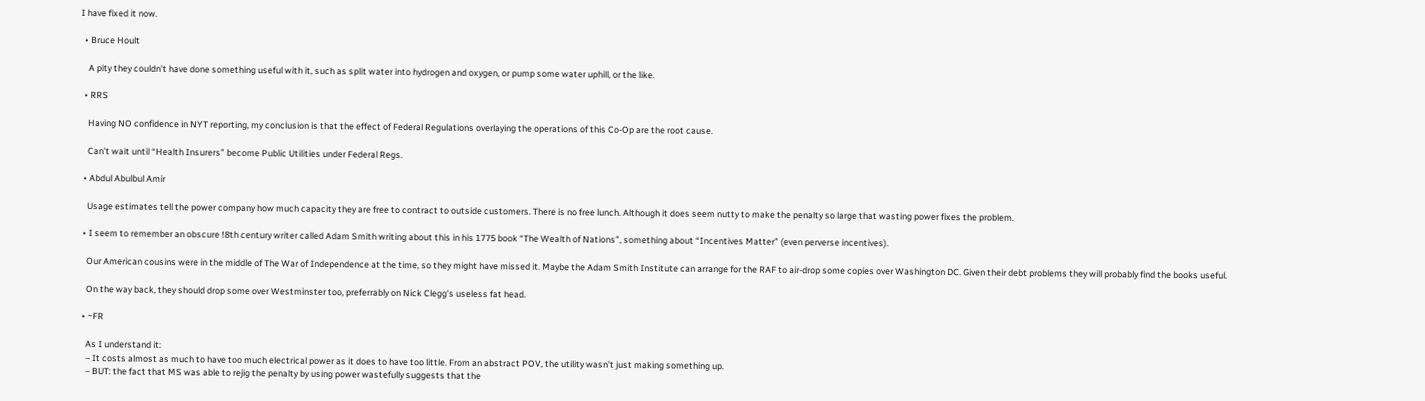I have fixed it now.

  • Bruce Hoult

    A pity they couldn’t have done something useful with it, such as split water into hydrogen and oxygen, or pump some water uphill, or the like.

  • RRS

    Having NO confidence in NYT reporting, my conclusion is that the effect of Federal Regulations overlaying the operations of this Co-Op are the root cause.

    Can’t wait until “Health Insurers” become Public Utilities under Federal Regs.

  • Abdul Abulbul Amir

    Usage estimates tell the power company how much capacity they are free to contract to outside customers. There is no free lunch. Although it does seem nutty to make the penalty so large that wasting power fixes the problem.

  • I seem to remember an obscure !8th century writer called Adam Smith writing about this in his 1775 book “The Wealth of Nations”, something about “Incentives Matter” (even perverse incentives).

    Our American cousins were in the middle of The War of Independence at the time, so they might have missed it. Maybe the Adam Smith Institute can arrange for the RAF to air-drop some copies over Washington DC. Given their debt problems they will probably find the books useful.

    On the way back, they should drop some over Westminster too, preferrably on Nick Clegg’s useless fat head.

  • ~FR

    As I understand it:
    – It costs almost as much to have too much electrical power as it does to have too little. From an abstract POV, the utility wasn’t just making something up.
    – BUT: the fact that MS was able to rejig the penalty by using power wastefully suggests that the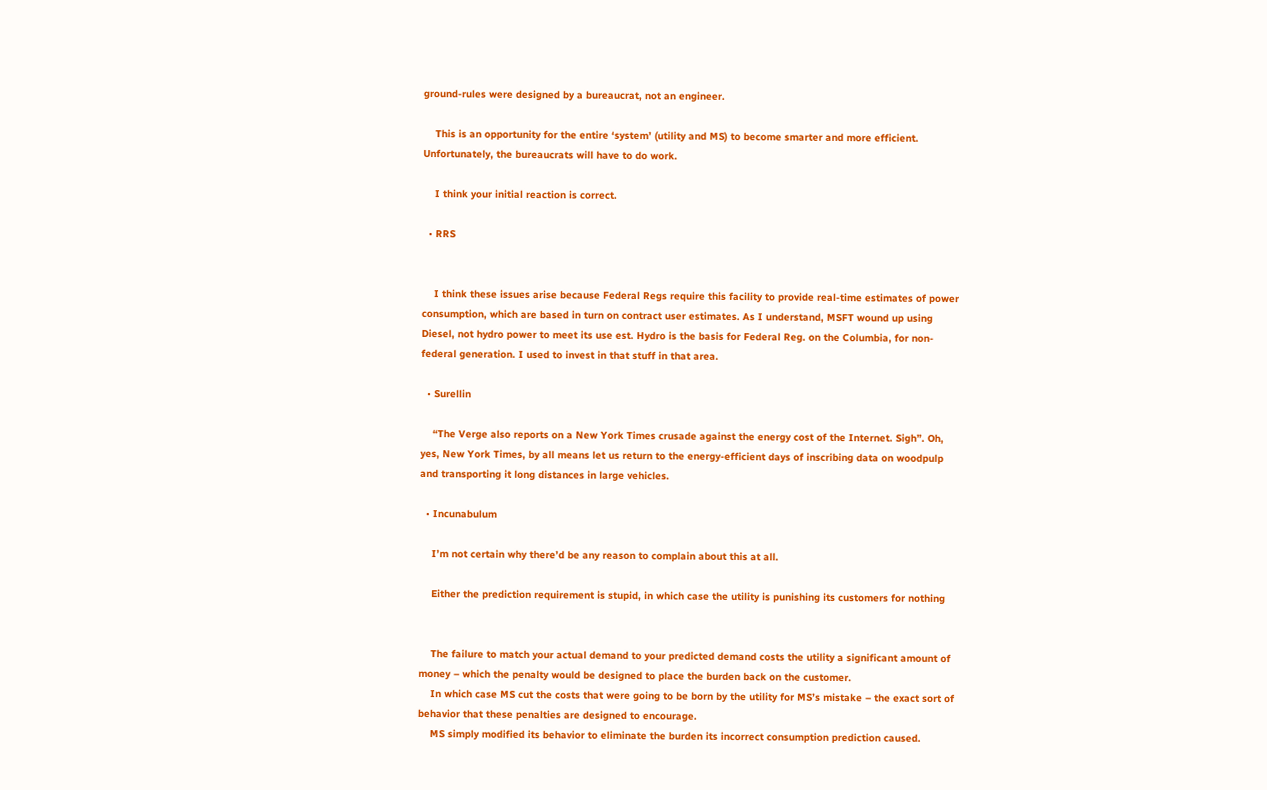ground-rules were designed by a bureaucrat, not an engineer.

    This is an opportunity for the entire ‘system’ (utility and MS) to become smarter and more efficient. Unfortunately, the bureaucrats will have to do work.

    I think your initial reaction is correct.

  • RRS


    I think these issues arise because Federal Regs require this facility to provide real-time estimates of power consumption, which are based in turn on contract user estimates. As I understand, MSFT wound up using Diesel, not hydro power to meet its use est. Hydro is the basis for Federal Reg. on the Columbia, for non-federal generation. I used to invest in that stuff in that area.

  • Surellin

    “The Verge also reports on a New York Times crusade against the energy cost of the Internet. Sigh”. Oh, yes, New York Times, by all means let us return to the energy-efficient days of inscribing data on woodpulp and transporting it long distances in large vehicles.

  • Incunabulum

    I’m not certain why there’d be any reason to complain about this at all.

    Either the prediction requirement is stupid, in which case the utility is punishing its customers for nothing


    The failure to match your actual demand to your predicted demand costs the utility a significant amount of money – which the penalty would be designed to place the burden back on the customer.
    In which case MS cut the costs that were going to be born by the utility for MS’s mistake – the exact sort of behavior that these penalties are designed to encourage.
    MS simply modified its behavior to eliminate the burden its incorrect consumption prediction caused.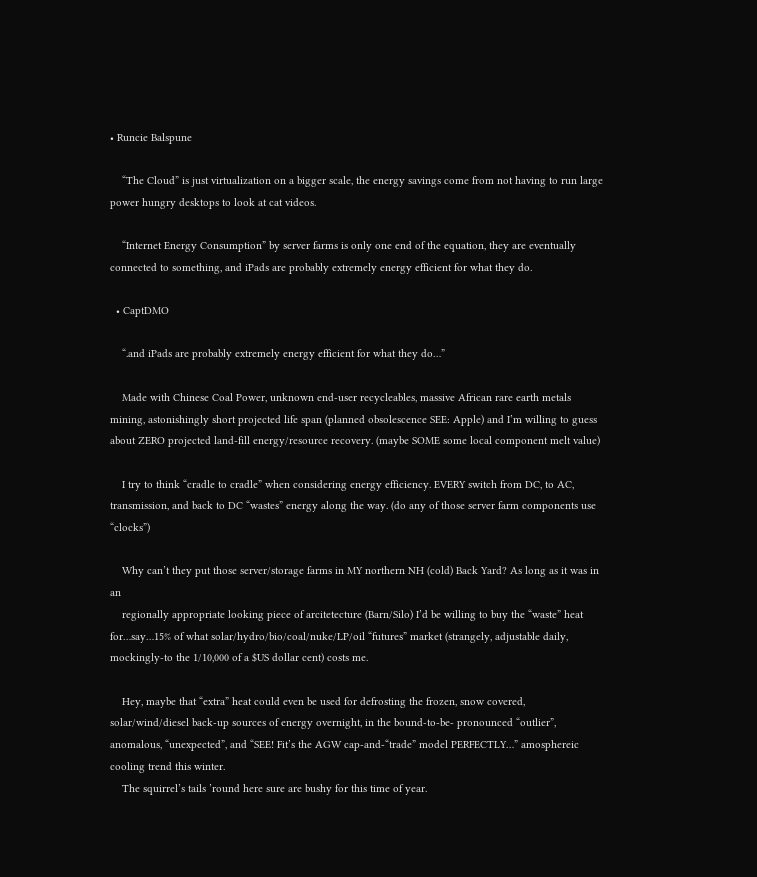• Runcie Balspune

    “The Cloud” is just virtualization on a bigger scale, the energy savings come from not having to run large power hungry desktops to look at cat videos.

    “Internet Energy Consumption” by server farms is only one end of the equation, they are eventually connected to something, and iPads are probably extremely energy efficient for what they do.

  • CaptDMO

    “.and iPads are probably extremely energy efficient for what they do…”

    Made with Chinese Coal Power, unknown end-user recycleables, massive African rare earth metals mining, astonishingly short projected life span (planned obsolescence SEE: Apple) and I’m willing to guess about ZERO projected land-fill energy/resource recovery. (maybe SOME some local component melt value)

    I try to think “cradle to cradle” when considering energy efficiency. EVERY switch from DC, to AC, transmission, and back to DC “wastes” energy along the way. (do any of those server farm components use “clocks”)

    Why can’t they put those server/storage farms in MY northern NH (cold) Back Yard? As long as it was in an
    regionally appropriate looking piece of arcitetecture (Barn/Silo) I’d be willing to buy the “waste” heat for…say…15% of what solar/hydro/bio/coal/nuke/LP/oil “futures” market (strangely, adjustable daily, mockingly-to the 1/10,000 of a $US dollar cent) costs me.

    Hey, maybe that “extra” heat could even be used for defrosting the frozen, snow covered, solar/wind/diesel back-up sources of energy overnight, in the bound-to-be- pronounced “outlier”, anomalous, “unexpected”, and “SEE! Fit’s the AGW cap-and-“trade” model PERFECTLY…” amosphereic cooling trend this winter.
    The squirrel’s tails ’round here sure are bushy for this time of year.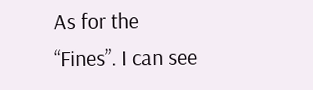As for the “Fines”. I can see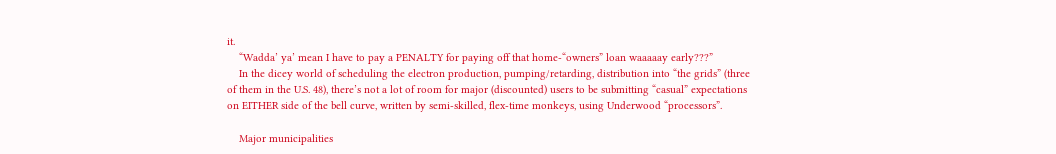it.
    “Wadda’ ya’ mean I have to pay a PENALTY for paying off that home-“owners” loan waaaaay early???”
    In the dicey world of scheduling the electron production, pumping/retarding, distribution into “the grids” (three of them in the U.S. 48), there’s not a lot of room for major (discounted) users to be submitting “casual” expectations on EITHER side of the bell curve, written by semi-skilled, flex-time monkeys, using Underwood “processors”.

    Major municipalities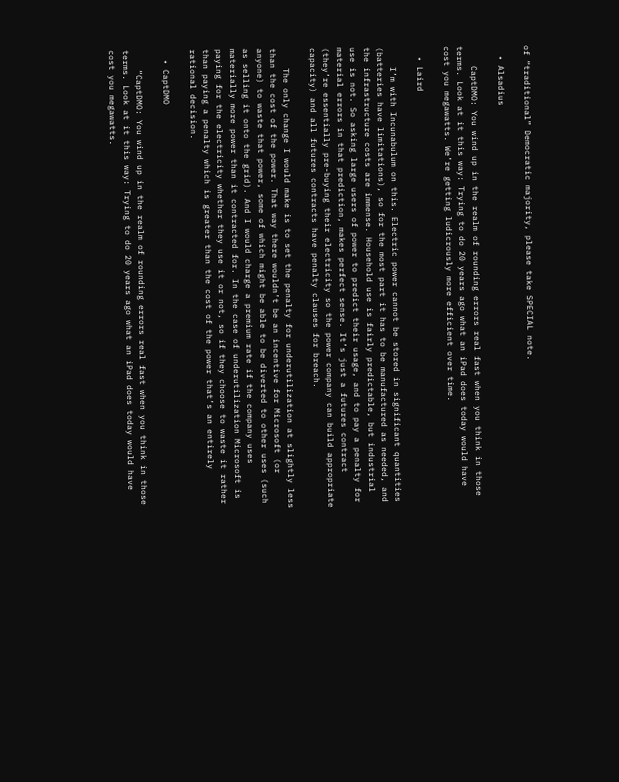of “traditional” Democratic majority, please take SPECIAL note.

  • Alsadius

    CaptDMO: You wind up in the realm of rounding errors real fast when you think in those terms. Look at it this way: Trying to do 20 years ago what an iPad does today would have cost you megawatts. We’re getting ludicrously more efficient over time.

  • Laird

    I’m with Incunabulum on this. Electric power cannot be stored in significant quantities (batteries have limitations), so for the most part it has to be manufactured as needed, and the infrastructure costs are immense. Household use is fairly predictable, but industrial use is not. So asking large users of power to predict their usage, and to pay a penalty for material errors in that prediction, makes perfect sense. It’s just a futures contract (they’re essentially pre-buying their electricity so the power company can build appropriate capacity) and all futures contracts have penalty clauses for breach.

    The only change I would make is to set the penalty for underutilization at slightly less than the cost of the power. That way there wouldn’t be an incentive for Microsoft (or anyone) to waste that power, some of which might be able to be diverted to other uses (such as selling it onto the grid). And I would charge a premium rate if the company uses materially more power than it contracted for. In the case of underutilization Microsoft is paying for the electricity whether they use it or not, so if they choose to waste it rather than paying a penalty which is greater than the cost of the power that’s an entirely rational decision.

  • CaptDMO

    “CaptDMO: You wind up in the realm of rounding errors real fast when you think in those terms. Look at it this way: Trying to do 20 years ago what an iPad does today would have cost you megawatts.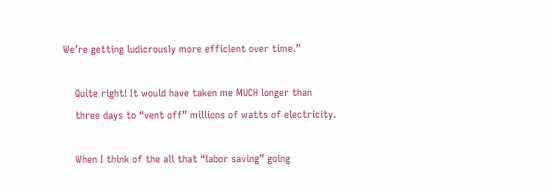We’re getting ludicrously more efficient over time.”

    Quite right! It would have taken me MUCH longer than
    three days to “vent off” millions of watts of electricity.

    When I think of the all that “labor saving” going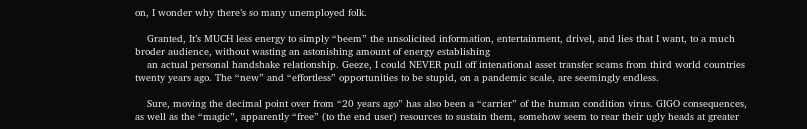on, I wonder why there’s so many unemployed folk.

    Granted, It’s MUCH less energy to simply “beem” the unsolicited information, entertainment, drivel, and lies that I want, to a much broder audience, without wasting an astonishing amount of energy establishing
    an actual personal handshake relationship. Geeze, I could NEVER pull off intenational asset transfer scams from third world countries twenty years ago. The “new” and “effortless” opportunities to be stupid, on a pandemic scale, are seemingly endless.

    Sure, moving the decimal point over from “20 years ago” has also been a “carrier” of the human condition virus. GIGO consequences, as well as the “magic”, apparently “free” (to the end user) resources to sustain them, somehow seem to rear their ugly heads at greater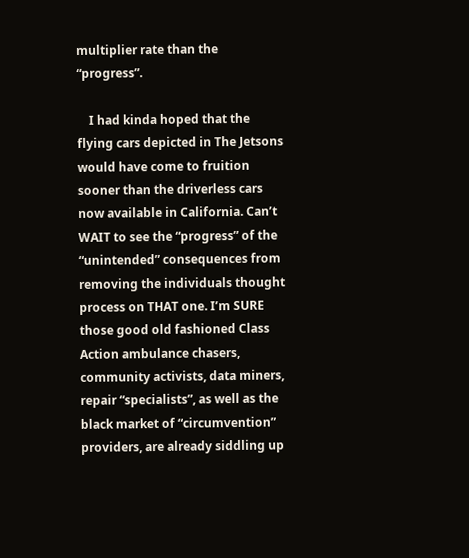multiplier rate than the “progress”.

    I had kinda hoped that the flying cars depicted in The Jetsons would have come to fruition sooner than the driverless cars now available in California. Can’t WAIT to see the “progress” of the “unintended” consequences from removing the individuals thought process on THAT one. I’m SURE those good old fashioned Class Action ambulance chasers, community activists, data miners, repair “specialists”, as well as the black market of “circumvention” providers, are already siddling up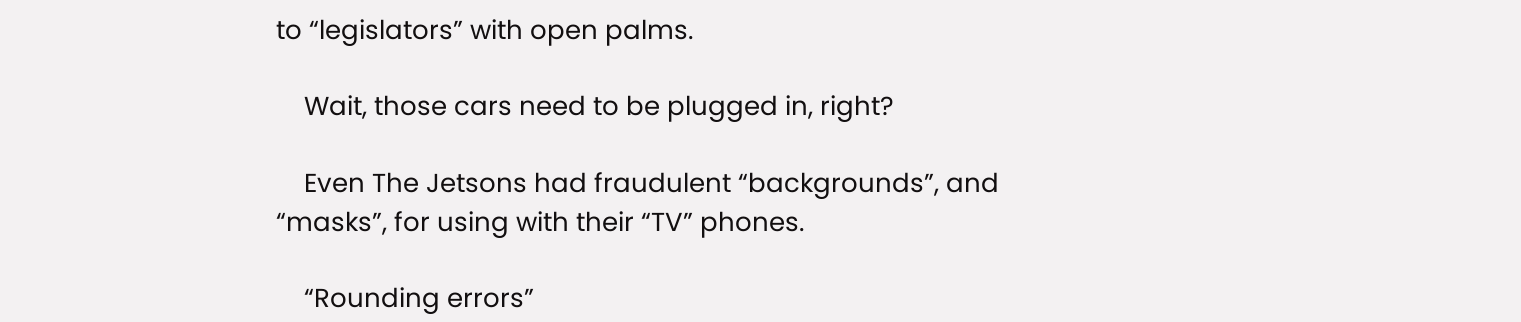to “legislators” with open palms.

    Wait, those cars need to be plugged in, right?

    Even The Jetsons had fraudulent “backgrounds”, and “masks”, for using with their “TV” phones.

    “Rounding errors”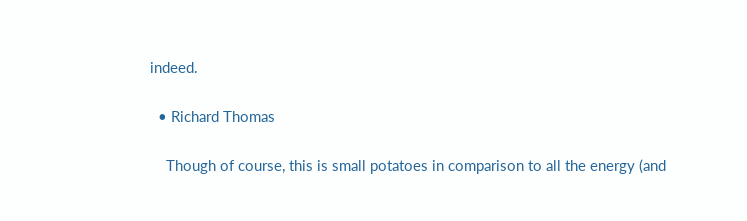indeed.

  • Richard Thomas

    Though of course, this is small potatoes in comparison to all the energy (and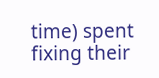time) spent fixing their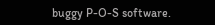buggy P-O-S software.